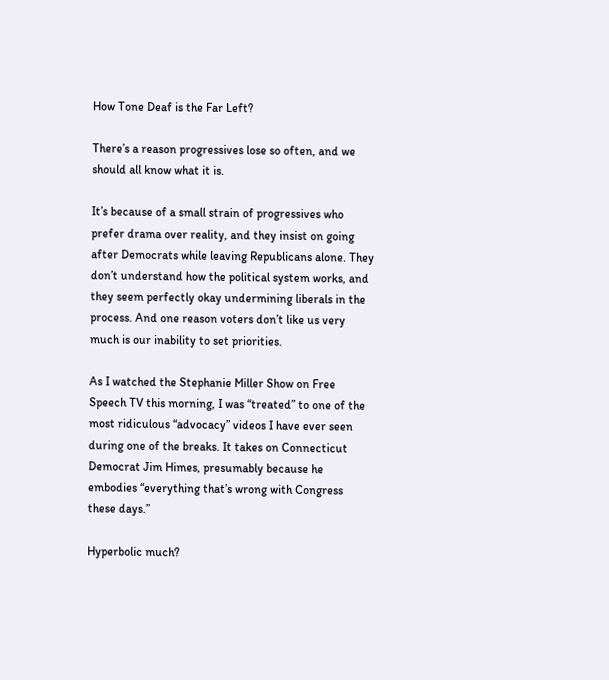How Tone Deaf is the Far Left?

There’s a reason progressives lose so often, and we should all know what it is.

It’s because of a small strain of progressives who prefer drama over reality, and they insist on going after Democrats while leaving Republicans alone. They don’t understand how the political system works, and they seem perfectly okay undermining liberals in the process. And one reason voters don’t like us very much is our inability to set priorities.

As I watched the Stephanie Miller Show on Free Speech TV this morning, I was “treated” to one of the most ridiculous “advocacy” videos I have ever seen during one of the breaks. It takes on Connecticut Democrat Jim Himes, presumably because he embodies “everything that’s wrong with Congress these days.”

Hyperbolic much?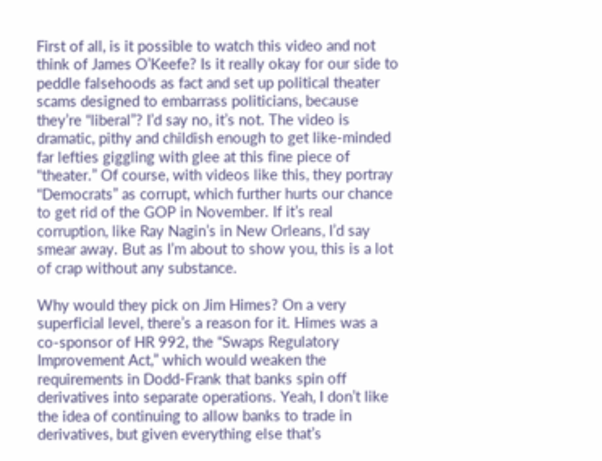First of all, is it possible to watch this video and not think of James O’Keefe? Is it really okay for our side to peddle falsehoods as fact and set up political theater scams designed to embarrass politicians, because they’re “liberal”? I’d say no, it’s not. The video is dramatic, pithy and childish enough to get like-minded far lefties giggling with glee at this fine piece of “theater.” Of course, with videos like this, they portray “Democrats” as corrupt, which further hurts our chance to get rid of the GOP in November. If it’s real corruption, like Ray Nagin’s in New Orleans, I’d say smear away. But as I’m about to show you, this is a lot of crap without any substance.

Why would they pick on Jim Himes? On a very superficial level, there’s a reason for it. Himes was a co-sponsor of HR 992, the “Swaps Regulatory Improvement Act,” which would weaken the requirements in Dodd-Frank that banks spin off derivatives into separate operations. Yeah, I don’t like the idea of continuing to allow banks to trade in derivatives, but given everything else that’s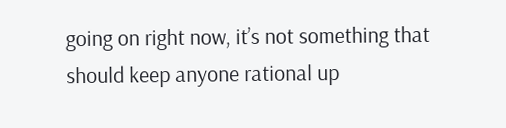going on right now, it’s not something that should keep anyone rational up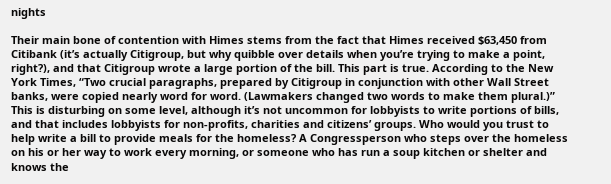nights

Their main bone of contention with Himes stems from the fact that Himes received $63,450 from Citibank (it’s actually Citigroup, but why quibble over details when you’re trying to make a point, right?), and that Citigroup wrote a large portion of the bill. This part is true. According to the New York Times, “Two crucial paragraphs, prepared by Citigroup in conjunction with other Wall Street banks, were copied nearly word for word. (Lawmakers changed two words to make them plural.)” This is disturbing on some level, although it’s not uncommon for lobbyists to write portions of bills,  and that includes lobbyists for non-profits, charities and citizens’ groups. Who would you trust to help write a bill to provide meals for the homeless? A Congressperson who steps over the homeless on his or her way to work every morning, or someone who has run a soup kitchen or shelter and knows the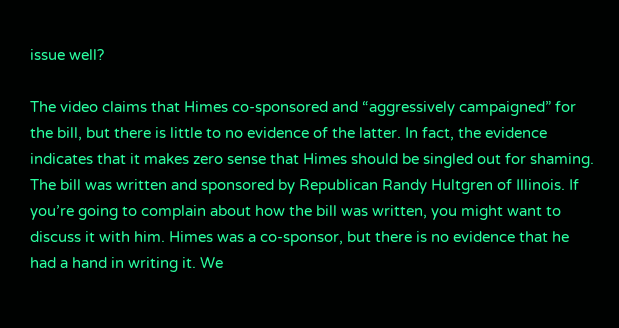issue well?

The video claims that Himes co-sponsored and “aggressively campaigned” for the bill, but there is little to no evidence of the latter. In fact, the evidence indicates that it makes zero sense that Himes should be singled out for shaming. The bill was written and sponsored by Republican Randy Hultgren of Illinois. If you’re going to complain about how the bill was written, you might want to discuss it with him. Himes was a co-sponsor, but there is no evidence that he had a hand in writing it. We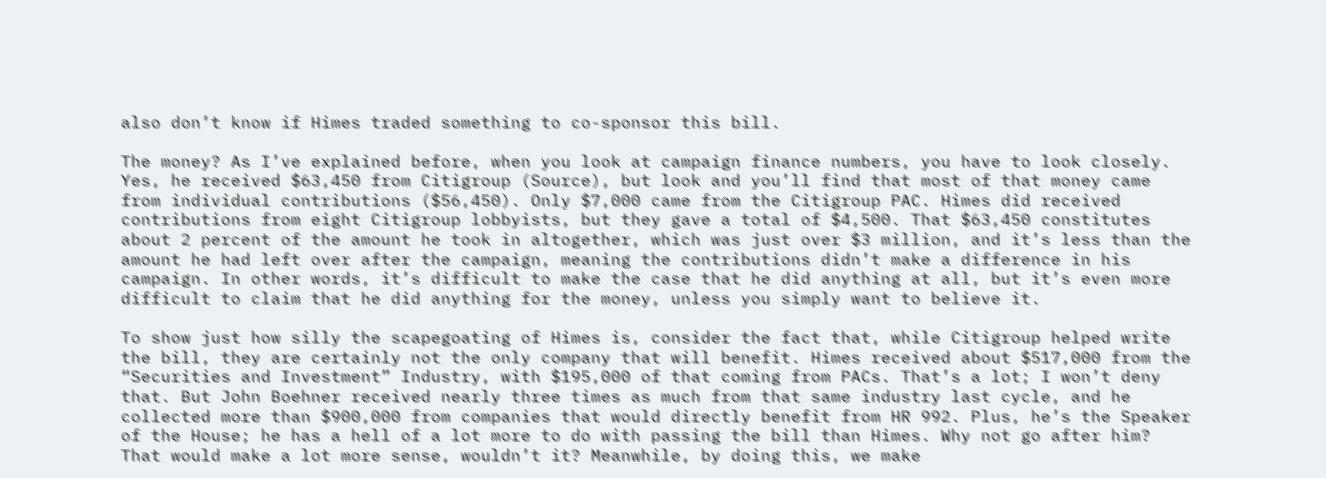also don’t know if Himes traded something to co-sponsor this bill.

The money? As I’ve explained before, when you look at campaign finance numbers, you have to look closely. Yes, he received $63,450 from Citigroup (Source), but look and you’ll find that most of that money came from individual contributions ($56,450). Only $7,000 came from the Citigroup PAC. Himes did received contributions from eight Citigroup lobbyists, but they gave a total of $4,500. That $63,450 constitutes about 2 percent of the amount he took in altogether, which was just over $3 million, and it’s less than the amount he had left over after the campaign, meaning the contributions didn’t make a difference in his campaign. In other words, it’s difficult to make the case that he did anything at all, but it’s even more difficult to claim that he did anything for the money, unless you simply want to believe it.

To show just how silly the scapegoating of Himes is, consider the fact that, while Citigroup helped write the bill, they are certainly not the only company that will benefit. Himes received about $517,000 from the “Securities and Investment” Industry, with $195,000 of that coming from PACs. That’s a lot; I won’t deny that. But John Boehner received nearly three times as much from that same industry last cycle, and he collected more than $900,000 from companies that would directly benefit from HR 992. Plus, he’s the Speaker of the House; he has a hell of a lot more to do with passing the bill than Himes. Why not go after him? That would make a lot more sense, wouldn’t it? Meanwhile, by doing this, we make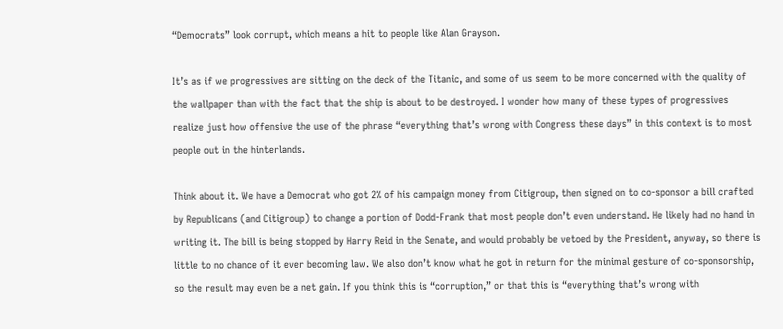“Democrats” look corrupt, which means a hit to people like Alan Grayson.

It’s as if we progressives are sitting on the deck of the Titanic, and some of us seem to be more concerned with the quality of the wallpaper than with the fact that the ship is about to be destroyed. I wonder how many of these types of progressives realize just how offensive the use of the phrase “everything that’s wrong with Congress these days” in this context is to most people out in the hinterlands.

Think about it. We have a Democrat who got 2% of his campaign money from Citigroup, then signed on to co-sponsor a bill crafted by Republicans (and Citigroup) to change a portion of Dodd-Frank that most people don’t even understand. He likely had no hand in writing it. The bill is being stopped by Harry Reid in the Senate, and would probably be vetoed by the President, anyway, so there is little to no chance of it ever becoming law. We also don’t know what he got in return for the minimal gesture of co-sponsorship, so the result may even be a net gain. If you think this is “corruption,” or that this is “everything that’s wrong with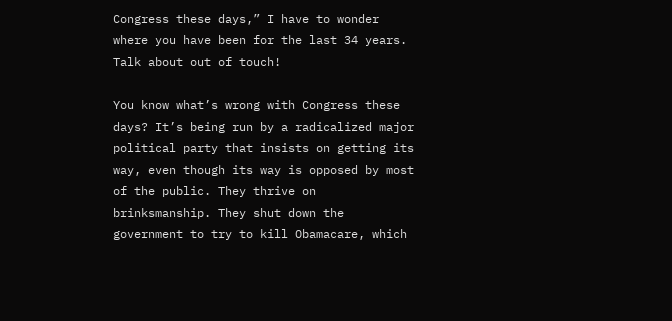Congress these days,” I have to wonder where you have been for the last 34 years. Talk about out of touch!

You know what’s wrong with Congress these days? It’s being run by a radicalized major political party that insists on getting its way, even though its way is opposed by most of the public. They thrive on brinksmanship. They shut down the government to try to kill Obamacare, which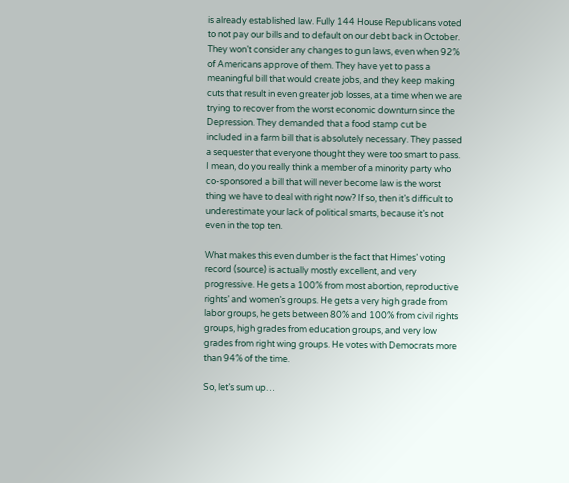is already established law. Fully 144 House Republicans voted to not pay our bills and to default on our debt back in October. They won’t consider any changes to gun laws, even when 92% of Americans approve of them. They have yet to pass a meaningful bill that would create jobs, and they keep making cuts that result in even greater job losses, at a time when we are trying to recover from the worst economic downturn since the Depression. They demanded that a food stamp cut be included in a farm bill that is absolutely necessary. They passed a sequester that everyone thought they were too smart to pass. I mean, do you really think a member of a minority party who co-sponsored a bill that will never become law is the worst thing we have to deal with right now? If so, then it’s difficult to underestimate your lack of political smarts, because it’s not even in the top ten.

What makes this even dumber is the fact that Himes’ voting record (source) is actually mostly excellent, and very progressive. He gets a 100% from most abortion, reproductive rights’ and women’s groups. He gets a very high grade from labor groups, he gets between 80% and 100% from civil rights groups, high grades from education groups, and very low grades from right wing groups. He votes with Democrats more than 94% of the time.

So, let’s sum up…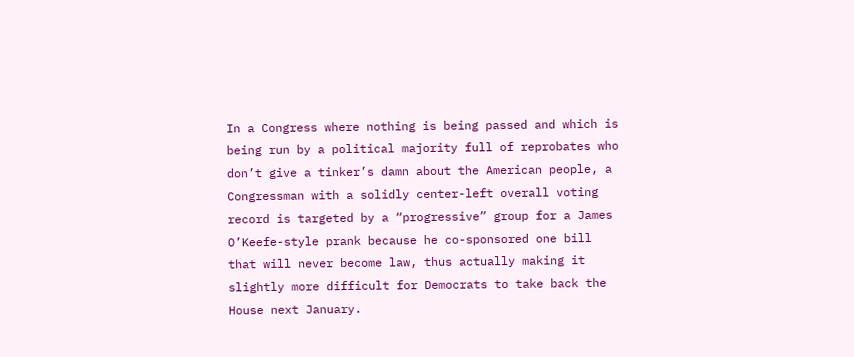In a Congress where nothing is being passed and which is being run by a political majority full of reprobates who don’t give a tinker’s damn about the American people, a Congressman with a solidly center-left overall voting record is targeted by a “progressive” group for a James O’Keefe-style prank because he co-sponsored one bill that will never become law, thus actually making it slightly more difficult for Democrats to take back the House next January.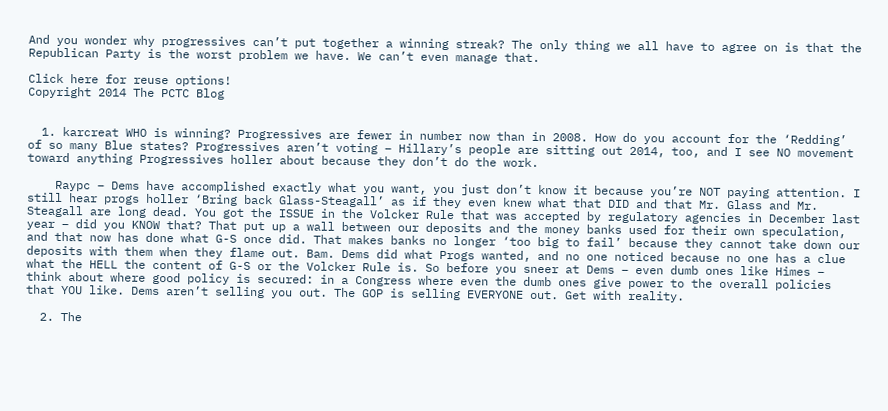And you wonder why progressives can’t put together a winning streak? The only thing we all have to agree on is that the Republican Party is the worst problem we have. We can’t even manage that.

Click here for reuse options!
Copyright 2014 The PCTC Blog


  1. karcreat WHO is winning? Progressives are fewer in number now than in 2008. How do you account for the ‘Redding’ of so many Blue states? Progressives aren’t voting – Hillary’s people are sitting out 2014, too, and I see NO movement toward anything Progressives holler about because they don’t do the work.

    Raypc – Dems have accomplished exactly what you want, you just don’t know it because you’re NOT paying attention. I still hear progs holler ‘Bring back Glass-Steagall’ as if they even knew what that DID and that Mr. Glass and Mr. Steagall are long dead. You got the ISSUE in the Volcker Rule that was accepted by regulatory agencies in December last year – did you KNOW that? That put up a wall between our deposits and the money banks used for their own speculation, and that now has done what G-S once did. That makes banks no longer ‘too big to fail’ because they cannot take down our deposits with them when they flame out. Bam. Dems did what Progs wanted, and no one noticed because no one has a clue what the HELL the content of G-S or the Volcker Rule is. So before you sneer at Dems – even dumb ones like Himes – think about where good policy is secured: in a Congress where even the dumb ones give power to the overall policies that YOU like. Dems aren’t selling you out. The GOP is selling EVERYONE out. Get with reality.

  2. The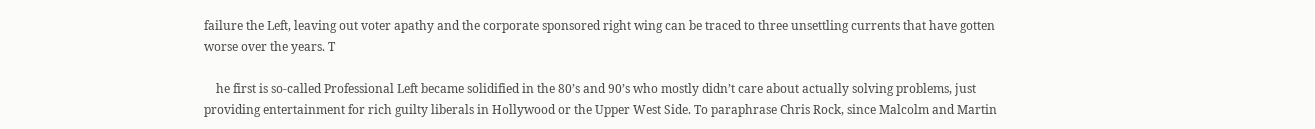failure the Left, leaving out voter apathy and the corporate sponsored right wing can be traced to three unsettling currents that have gotten worse over the years. T

    he first is so-called Professional Left became solidified in the 80’s and 90’s who mostly didn’t care about actually solving problems, just providing entertainment for rich guilty liberals in Hollywood or the Upper West Side. To paraphrase Chris Rock, since Malcolm and Martin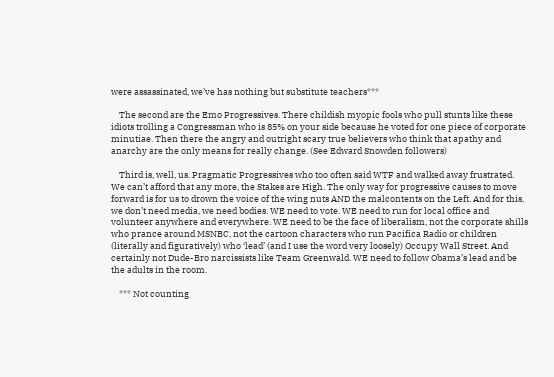were assassinated, we’ve has nothing but substitute teachers***

    The second are the Emo Progressives. There childish myopic fools who pull stunts like these idiots trolling a Congressman who is 85% on your side because he voted for one piece of corporate minutiae. Then there the angry and outright scary true believers who think that apathy and anarchy are the only means for really change. (See Edward Snowden followers)

    Third is, well, us. Pragmatic Progressives who too often said WTF and walked away frustrated. We can’t afford that any more, the Stakes are High. The only way for progressive causes to move forward is for us to drown the voice of the wing nuts AND the malcontents on the Left. And for this, we don’t need media, we need bodies. WE need to vote. WE need to run for local office and volunteer anywhere and everywhere. WE need to be the face of liberalism, not the corporate shills who prance around MSNBC, not the cartoon characters who run Pacifica Radio or children (literally and figuratively) who ‘lead’ (and I use the word very loosely) Occupy Wall Street. And certainly not Dude-Bro narcissists like Team Greenwald. WE need to follow Obama’s lead and be the adults in the room.

    *** Not counting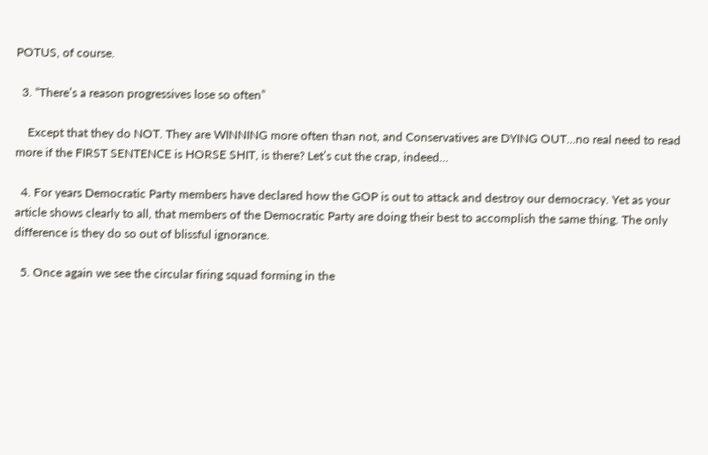POTUS, of course.

  3. “There’s a reason progressives lose so often”

    Except that they do NOT. They are WINNING more often than not, and Conservatives are DYING OUT…no real need to read more if the FIRST SENTENCE is HORSE SHIT, is there? Let’s cut the crap, indeed…

  4. For years Democratic Party members have declared how the GOP is out to attack and destroy our democracy. Yet as your article shows clearly to all, that members of the Democratic Party are doing their best to accomplish the same thing. The only difference is they do so out of blissful ignorance.

  5. Once again we see the circular firing squad forming in the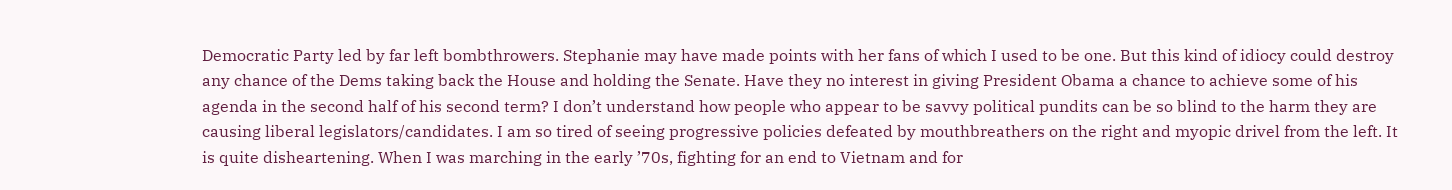Democratic Party led by far left bombthrowers. Stephanie may have made points with her fans of which I used to be one. But this kind of idiocy could destroy any chance of the Dems taking back the House and holding the Senate. Have they no interest in giving President Obama a chance to achieve some of his agenda in the second half of his second term? I don’t understand how people who appear to be savvy political pundits can be so blind to the harm they are causing liberal legislators/candidates. I am so tired of seeing progressive policies defeated by mouthbreathers on the right and myopic drivel from the left. It is quite disheartening. When I was marching in the early ’70s, fighting for an end to Vietnam and for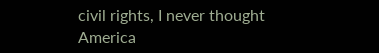civil rights, I never thought America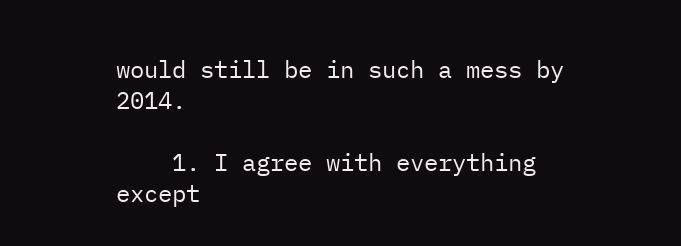would still be in such a mess by 2014.

    1. I agree with everything except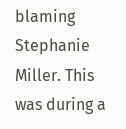blaming Stephanie Miller. This was during a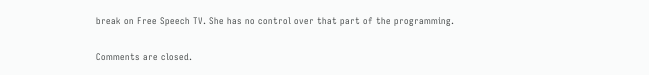break on Free Speech TV. She has no control over that part of the programming.

Comments are closed.